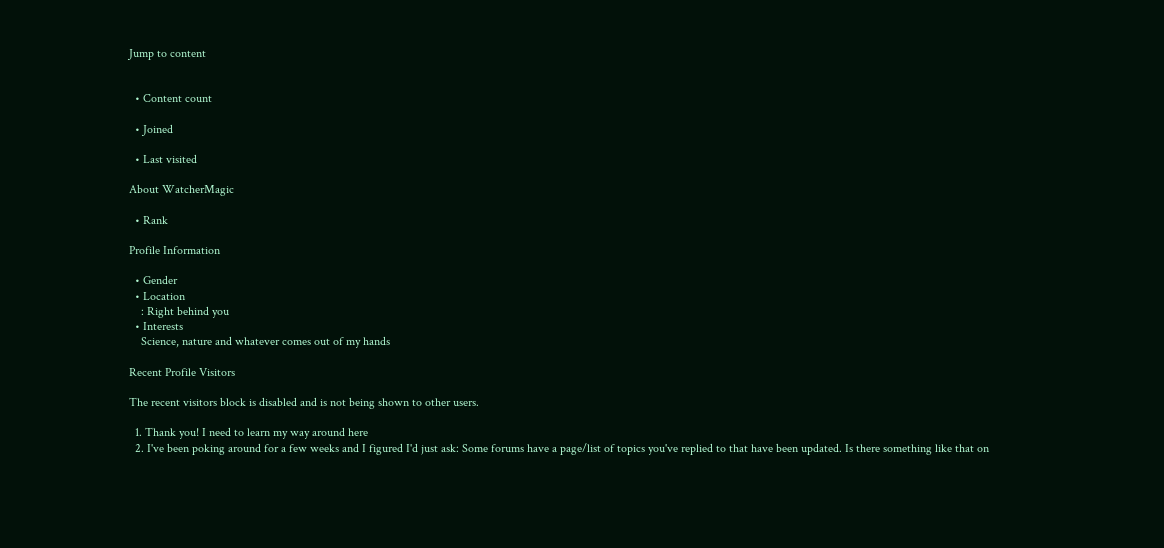Jump to content


  • Content count

  • Joined

  • Last visited

About WatcherMagic

  • Rank

Profile Information

  • Gender
  • Location
    : Right behind you
  • Interests
    Science, nature and whatever comes out of my hands

Recent Profile Visitors

The recent visitors block is disabled and is not being shown to other users.

  1. Thank you! I need to learn my way around here
  2. I've been poking around for a few weeks and I figured I'd just ask: Some forums have a page/list of topics you've replied to that have been updated. Is there something like that on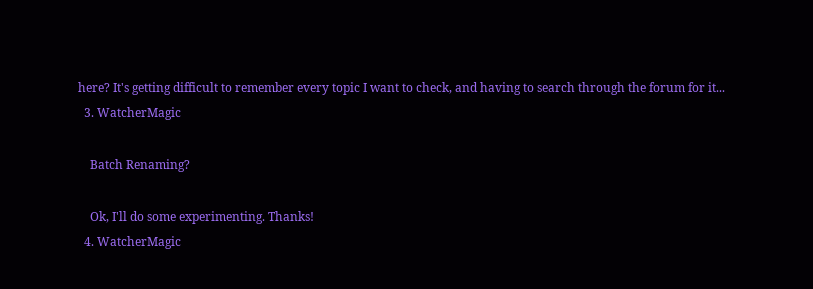here? It's getting difficult to remember every topic I want to check, and having to search through the forum for it...
  3. WatcherMagic

    Batch Renaming?

    Ok, I'll do some experimenting. Thanks!
  4. WatcherMagic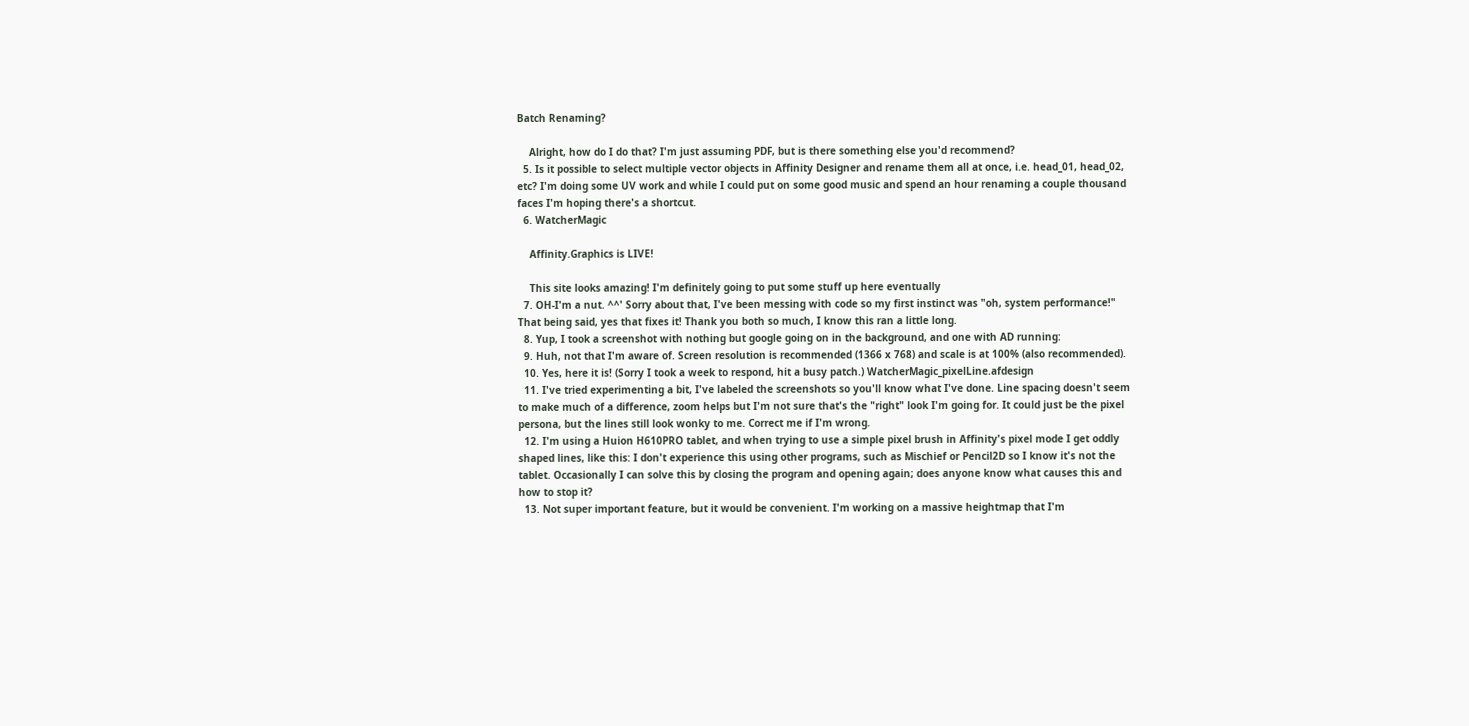Batch Renaming?

    Alright, how do I do that? I'm just assuming PDF, but is there something else you'd recommend?
  5. Is it possible to select multiple vector objects in Affinity Designer and rename them all at once, i.e. head_01, head_02, etc? I'm doing some UV work and while I could put on some good music and spend an hour renaming a couple thousand faces I'm hoping there's a shortcut.
  6. WatcherMagic

    Affinity.Graphics is LIVE!

    This site looks amazing! I'm definitely going to put some stuff up here eventually
  7. OH-I'm a nut. ^^' Sorry about that, I've been messing with code so my first instinct was "oh, system performance!" That being said, yes that fixes it! Thank you both so much, I know this ran a little long.
  8. Yup, I took a screenshot with nothing but google going on in the background, and one with AD running:
  9. Huh, not that I'm aware of. Screen resolution is recommended (1366 x 768) and scale is at 100% (also recommended).
  10. Yes, here it is! (Sorry I took a week to respond, hit a busy patch.) WatcherMagic_pixelLine.afdesign
  11. I've tried experimenting a bit, I've labeled the screenshots so you'll know what I've done. Line spacing doesn't seem to make much of a difference, zoom helps but I'm not sure that's the "right" look I'm going for. It could just be the pixel persona, but the lines still look wonky to me. Correct me if I'm wrong.
  12. I'm using a Huion H610PRO tablet, and when trying to use a simple pixel brush in Affinity's pixel mode I get oddly shaped lines, like this: I don't experience this using other programs, such as Mischief or Pencil2D so I know it's not the tablet. Occasionally I can solve this by closing the program and opening again; does anyone know what causes this and how to stop it?
  13. Not super important feature, but it would be convenient. I'm working on a massive heightmap that I'm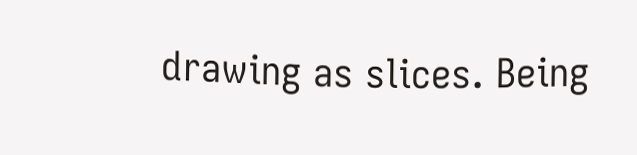drawing as slices. Being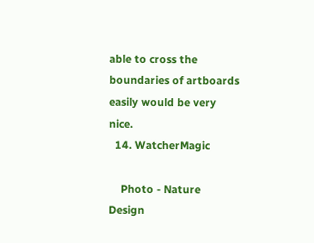able to cross the boundaries of artboards easily would be very nice.
  14. WatcherMagic

    Photo - Nature Design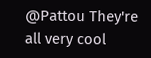@Pattou They're all very cool